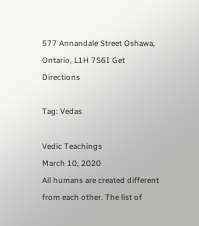577 Annandale Street Oshawa, Ontario, L1H 7S6I Get Directions

Tag: Vedas

Vedic Teachings
March 10, 2020
All humans are created different from each other. The list of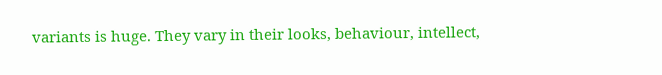variants is huge. They vary in their looks, behaviour, intellect,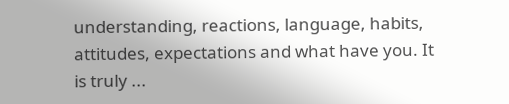understanding, reactions, language, habits, attitudes, expectations and what have you. It is truly ...